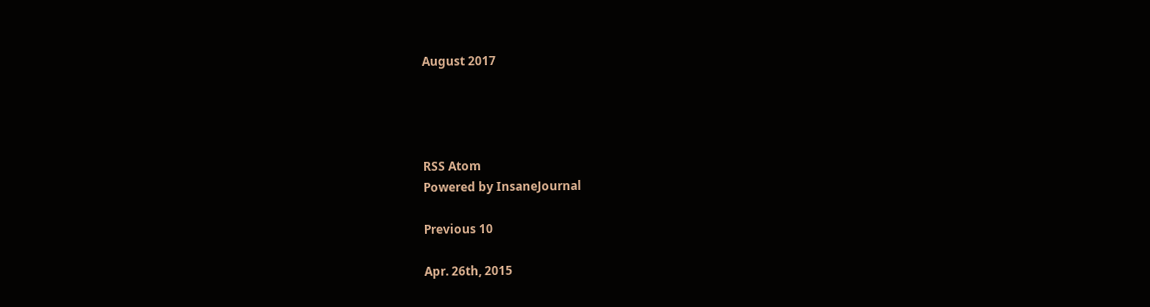August 2017




RSS Atom
Powered by InsaneJournal

Previous 10

Apr. 26th, 2015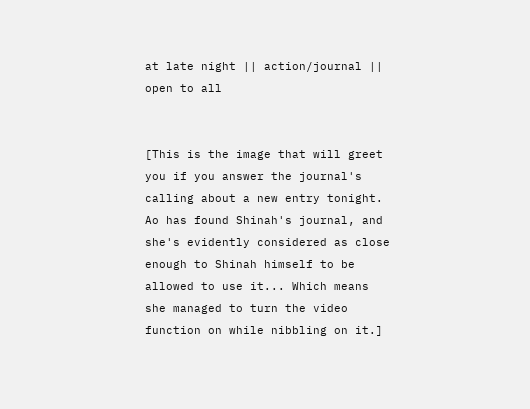at late night || action/journal || open to all


[This is the image that will greet you if you answer the journal's calling about a new entry tonight. Ao has found Shinah's journal, and she's evidently considered as close enough to Shinah himself to be allowed to use it... Which means she managed to turn the video function on while nibbling on it.]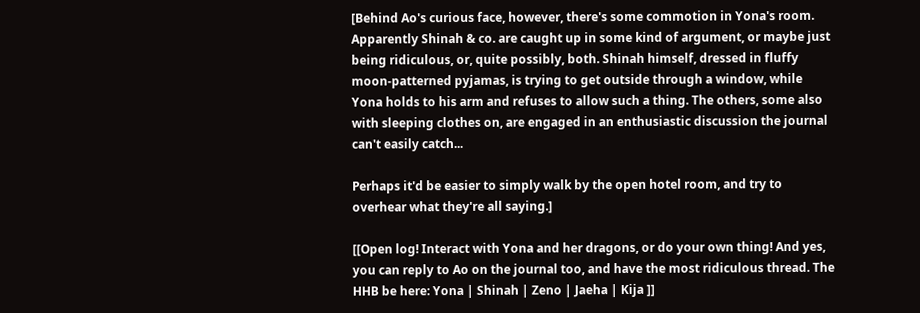[Behind Ao's curious face, however, there's some commotion in Yona's room. Apparently Shinah & co. are caught up in some kind of argument, or maybe just being ridiculous, or, quite possibly, both. Shinah himself, dressed in fluffy moon-patterned pyjamas, is trying to get outside through a window, while Yona holds to his arm and refuses to allow such a thing. The others, some also with sleeping clothes on, are engaged in an enthusiastic discussion the journal can't easily catch...

Perhaps it'd be easier to simply walk by the open hotel room, and try to overhear what they're all saying.]

[[Open log! Interact with Yona and her dragons, or do your own thing! And yes, you can reply to Ao on the journal too, and have the most ridiculous thread. The HHB be here: Yona | Shinah | Zeno | Jaeha | Kija ]]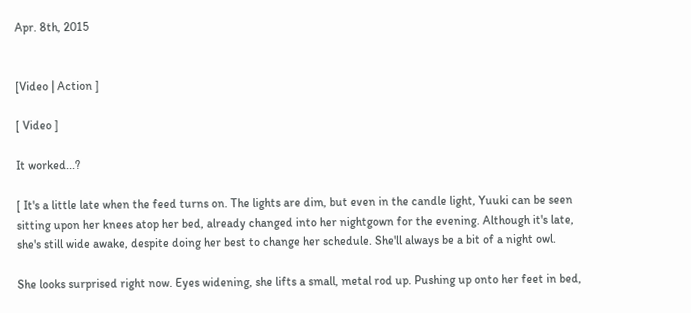Apr. 8th, 2015


[Video | Action ]

[ Video ]

It worked...?

[ It's a little late when the feed turns on. The lights are dim, but even in the candle light, Yuuki can be seen sitting upon her knees atop her bed, already changed into her nightgown for the evening. Although it's late, she's still wide awake, despite doing her best to change her schedule. She'll always be a bit of a night owl.

She looks surprised right now. Eyes widening, she lifts a small, metal rod up. Pushing up onto her feet in bed,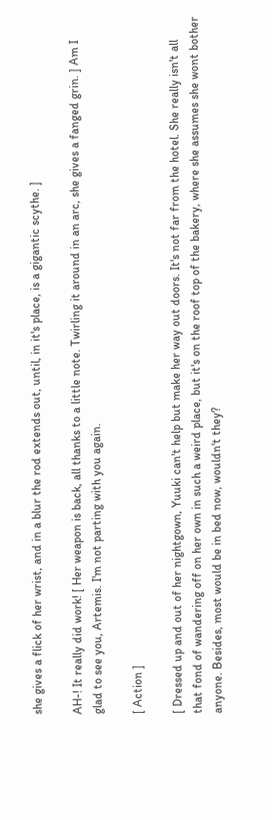she gives a flick of her wrist, and in a blur the rod extends out, until, in it's place, is a gigantic scythe. ]

AH-! It really did work! [ Her weapon is back, all thanks to a little note. Twirling it around in an arc, she gives a fanged grin. ] Am I glad to see you, Artemis. I'm not parting with you again.

[ Action ]

[ Dressed up and out of her nightgown, Yuuki can't help but make her way out doors. It's not far from the hotel. She really isn't all that fond of wandering off on her own in such a weird place, but it's on the roof top of the bakery, where she assumes she wont bother anyone. Besides, most would be in bed now, wouldn't they?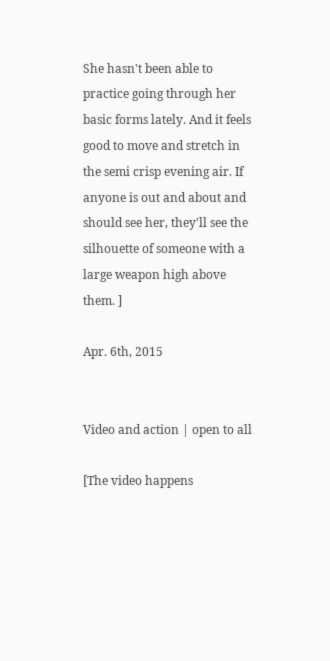She hasn't been able to practice going through her basic forms lately. And it feels good to move and stretch in the semi crisp evening air. If anyone is out and about and should see her, they'll see the silhouette of someone with a large weapon high above them. ]

Apr. 6th, 2015


Video and action | open to all

[The video happens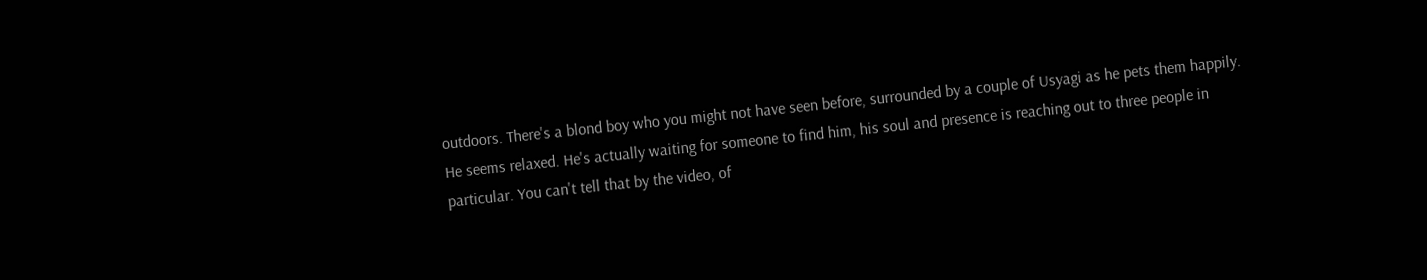outdoors. There's a blond boy who you might not have seen before, surrounded by a couple of Usyagi as he pets them happily. He seems relaxed. He's actually waiting for someone to find him, his soul and presence is reaching out to three people in particular. You can't tell that by the video, of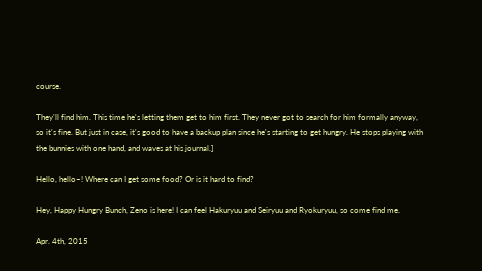course.

They'll find him. This time he's letting them get to him first. They never got to search for him formally anyway, so it's fine. But just in case, it's good to have a backup plan since he's starting to get hungry. He stops playing with the bunnies with one hand, and waves at his journal.]

Hello, hello~! Where can I get some food? Or is it hard to find?

Hey, Happy Hungry Bunch, Zeno is here! I can feel Hakuryuu and Seiryuu and Ryokuryuu, so come find me.

Apr. 4th, 2015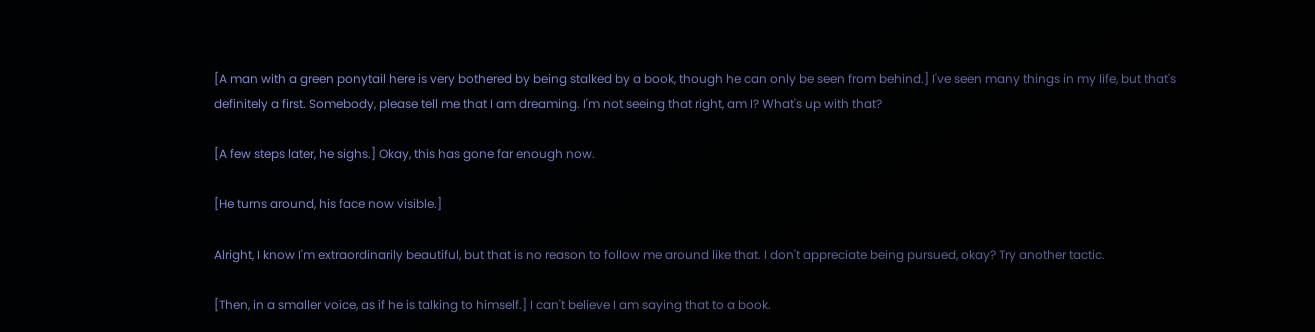[A man with a green ponytail here is very bothered by being stalked by a book, though he can only be seen from behind.] I've seen many things in my life, but that's definitely a first. Somebody, please tell me that I am dreaming. I'm not seeing that right, am I? What's up with that?

[A few steps later, he sighs.] Okay, this has gone far enough now.

[He turns around, his face now visible.]

Alright, I know I'm extraordinarily beautiful, but that is no reason to follow me around like that. I don't appreciate being pursued, okay? Try another tactic.

[Then, in a smaller voice, as if he is talking to himself.] I can't believe I am saying that to a book.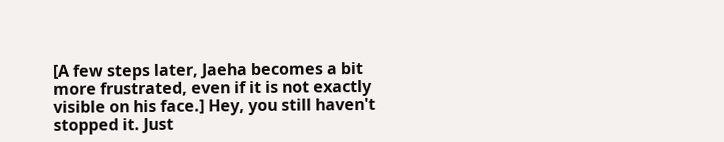[A few steps later, Jaeha becomes a bit more frustrated, even if it is not exactly visible on his face.] Hey, you still haven't stopped it. Just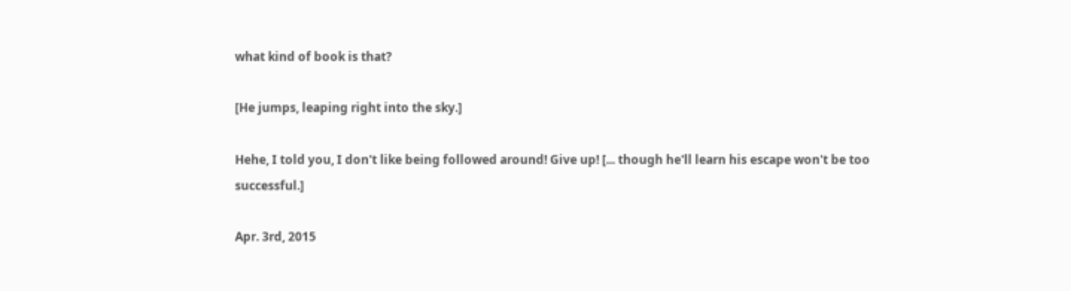what kind of book is that?

[He jumps, leaping right into the sky.]

Hehe, I told you, I don't like being followed around! Give up! [... though he'll learn his escape won't be too successful.]

Apr. 3rd, 2015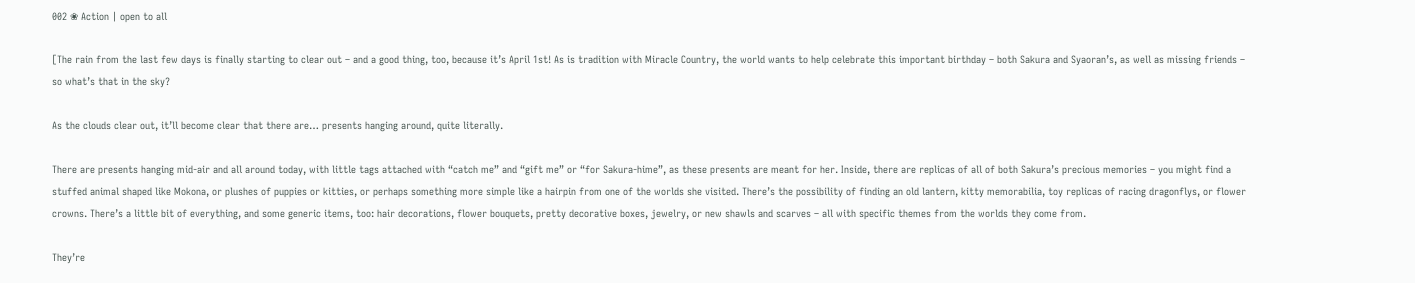002 ❀ Action | open to all

[The rain from the last few days is finally starting to clear out – and a good thing, too, because it’s April 1st! As is tradition with Miracle Country, the world wants to help celebrate this important birthday – both Sakura and Syaoran’s, as well as missing friends – so what’s that in the sky?

As the clouds clear out, it’ll become clear that there are… presents hanging around, quite literally.

There are presents hanging mid-air and all around today, with little tags attached with “catch me” and “gift me” or “for Sakura-hime”, as these presents are meant for her. Inside, there are replicas of all of both Sakura’s precious memories – you might find a stuffed animal shaped like Mokona, or plushes of puppies or kitties, or perhaps something more simple like a hairpin from one of the worlds she visited. There’s the possibility of finding an old lantern, kitty memorabilia, toy replicas of racing dragonflys, or flower crowns. There’s a little bit of everything, and some generic items, too: hair decorations, flower bouquets, pretty decorative boxes, jewelry, or new shawls and scarves – all with specific themes from the worlds they come from.

They’re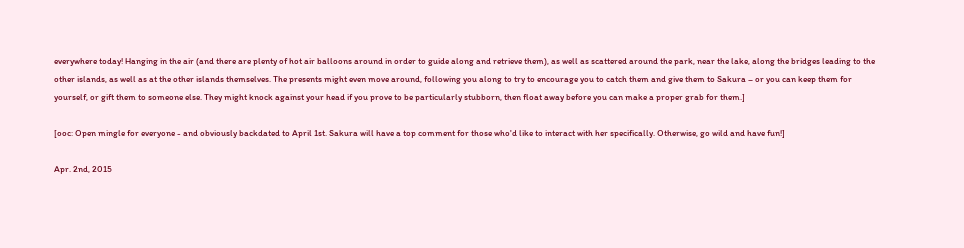everywhere today! Hanging in the air (and there are plenty of hot air balloons around in order to guide along and retrieve them), as well as scattered around the park, near the lake, along the bridges leading to the other islands, as well as at the other islands themselves. The presents might even move around, following you along to try to encourage you to catch them and give them to Sakura – or you can keep them for yourself, or gift them to someone else. They might knock against your head if you prove to be particularly stubborn, then float away before you can make a proper grab for them.]

[ooc: Open mingle for everyone - and obviously backdated to April 1st. Sakura will have a top comment for those who'd like to interact with her specifically. Otherwise, go wild and have fun!]

Apr. 2nd, 2015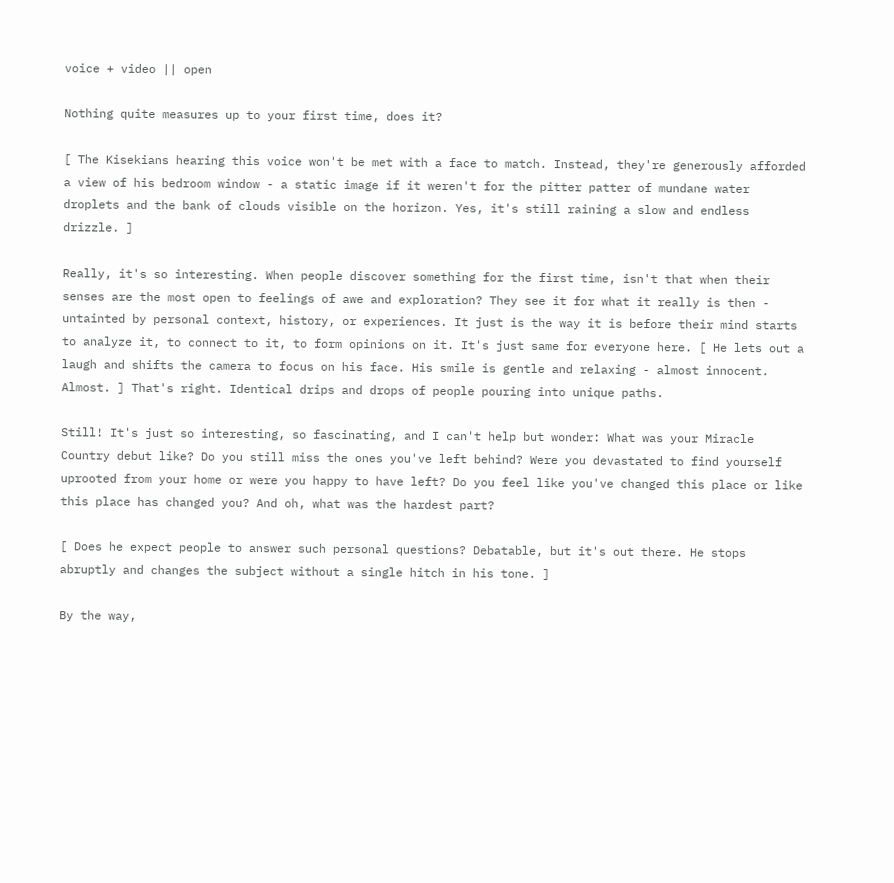voice + video || open

Nothing quite measures up to your first time, does it?

[ The Kisekians hearing this voice won't be met with a face to match. Instead, they're generously afforded a view of his bedroom window - a static image if it weren't for the pitter patter of mundane water droplets and the bank of clouds visible on the horizon. Yes, it's still raining a slow and endless drizzle. ]

Really, it's so interesting. When people discover something for the first time, isn't that when their senses are the most open to feelings of awe and exploration? They see it for what it really is then - untainted by personal context, history, or experiences. It just is the way it is before their mind starts to analyze it, to connect to it, to form opinions on it. It's just same for everyone here. [ He lets out a laugh and shifts the camera to focus on his face. His smile is gentle and relaxing - almost innocent. Almost. ] That's right. Identical drips and drops of people pouring into unique paths.

Still! It's just so interesting, so fascinating, and I can't help but wonder: What was your Miracle Country debut like? Do you still miss the ones you've left behind? Were you devastated to find yourself uprooted from your home or were you happy to have left? Do you feel like you've changed this place or like this place has changed you? And oh, what was the hardest part?

[ Does he expect people to answer such personal questions? Debatable, but it's out there. He stops abruptly and changes the subject without a single hitch in his tone. ]

By the way,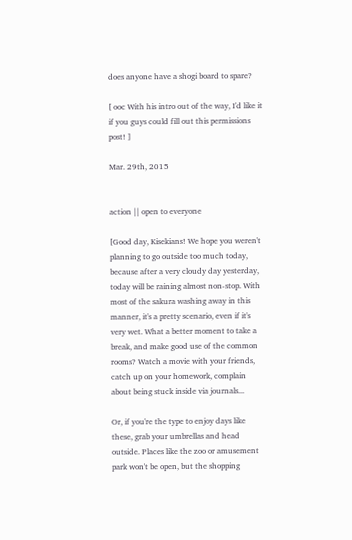does anyone have a shogi board to spare?

[ ooc With his intro out of the way, I'd like it if you guys could fill out this permissions post! ]

Mar. 29th, 2015


action || open to everyone

[Good day, Kisekians! We hope you weren't planning to go outside too much today, because after a very cloudy day yesterday, today will be raining almost non-stop. With most of the sakura washing away in this manner, it's a pretty scenario, even if it's very wet. What a better moment to take a break, and make good use of the common rooms? Watch a movie with your friends, catch up on your homework, complain about being stuck inside via journals...

Or, if you're the type to enjoy days like these, grab your umbrellas and head outside. Places like the zoo or amusement park won't be open, but the shopping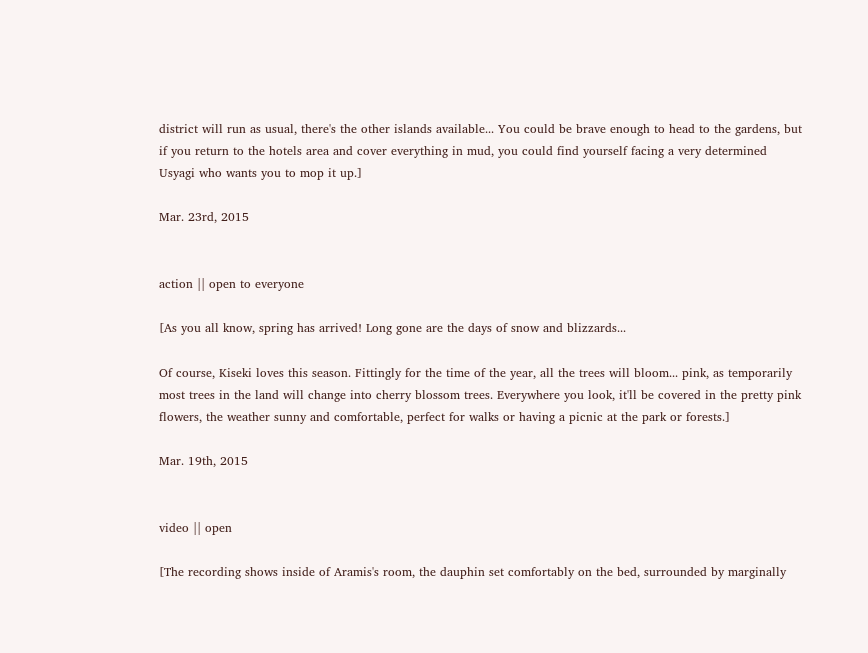district will run as usual, there's the other islands available... You could be brave enough to head to the gardens, but if you return to the hotels area and cover everything in mud, you could find yourself facing a very determined Usyagi who wants you to mop it up.]

Mar. 23rd, 2015


action || open to everyone

[As you all know, spring has arrived! Long gone are the days of snow and blizzards...

Of course, Kiseki loves this season. Fittingly for the time of the year, all the trees will bloom... pink, as temporarily most trees in the land will change into cherry blossom trees. Everywhere you look, it'll be covered in the pretty pink flowers, the weather sunny and comfortable, perfect for walks or having a picnic at the park or forests.]

Mar. 19th, 2015


video || open

[The recording shows inside of Aramis's room, the dauphin set comfortably on the bed, surrounded by marginally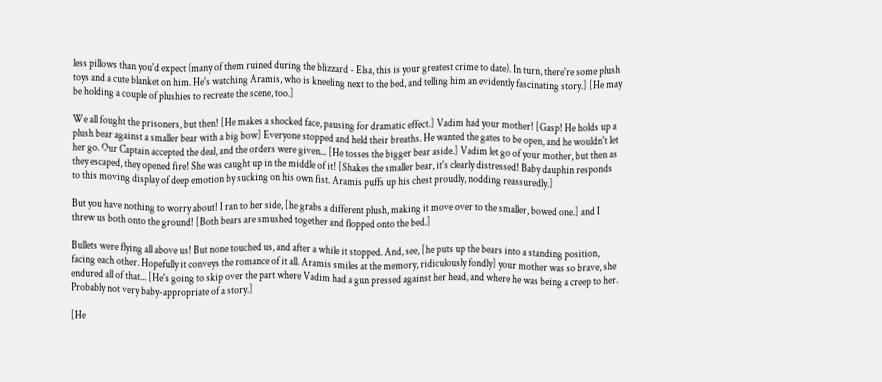less pillows than you'd expect (many of them ruined during the blizzard - Elsa, this is your greatest crime to date). In turn, there're some plush toys and a cute blanket on him. He's watching Aramis, who is kneeling next to the bed, and telling him an evidently fascinating story.] [He may be holding a couple of plushies to recreate the scene, too.]

We all fought the prisoners, but then! [He makes a shocked face, pausing for dramatic effect.] Vadim had your mother! [Gasp! He holds up a plush bear against a smaller bear with a big bow] Everyone stopped and held their breaths. He wanted the gates to be open, and he wouldn't let her go. Our Captain accepted the deal, and the orders were given... [He tosses the bigger bear aside.] Vadim let go of your mother, but then as they escaped, they opened fire! She was caught up in the middle of it! [Shakes the smaller bear, it's clearly distressed! Baby dauphin responds to this moving display of deep emotion by sucking on his own fist. Aramis puffs up his chest proudly, nodding reassuredly.]

But you have nothing to worry about! I ran to her side, [he grabs a different plush, making it move over to the smaller, bowed one.] and I threw us both onto the ground! [Both bears are smushed together and flopped onto the bed.]

Bullets were flying all above us! But none touched us, and after a while it stopped. And, see, [he puts up the bears into a standing position, facing each other. Hopefully it conveys the romance of it all. Aramis smiles at the memory, ridiculously fondly] your mother was so brave, she endured all of that... [He's going to skip over the part where Vadim had a gun pressed against her head, and where he was being a creep to her. Probably not very baby-appropriate of a story.]

[He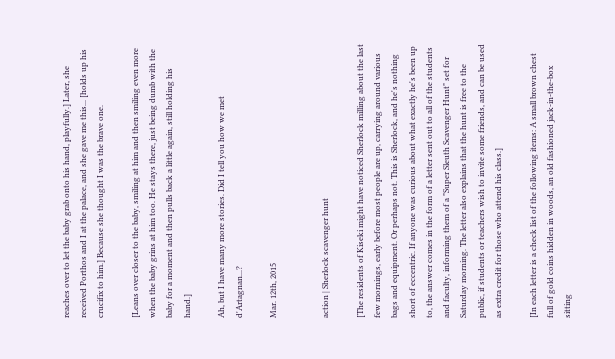reaches over to let the baby grab onto his hand, playfully.] Later, she received Porthos and I at the palace, and she gave me this... [holds up his crucifix to him.] Because she thought I was the brave one.

[Leans over closer to the baby, smiling at him and then smiling even more when the baby grins at him too. He stays there, just being dumb with the baby for a moment and then pulls back a little again, still holding his hand.]

Ah, but I have many more stories. Did I tell you how we met d'Artagnan...?

Mar. 12th, 2015


action | Sherlock scavenger hunt

[The residents of Kiseki might have noticed Sherlock milling about the last few mornings, early before most people are up, carrying around various bags and equipment. Or perhaps not. This is Sherlock, and he's nothing short of eccentric. If anyone was curious about what exactly he's been up to, the answer comes in the form of a letter sent out to all of the students and faculty, informing them of a "Super Sleuth Scavenger Hunt" set for Saturday morning. The letter also explains that the hunt is free to the public, if students or teachers wish to invite some friends, and can be used as extra credit for those who attend his class.]

[In each letter is a check list of the following items: A small brown chest full of gold coins hidden in woods, an old fashioned jack-in-the-box sitting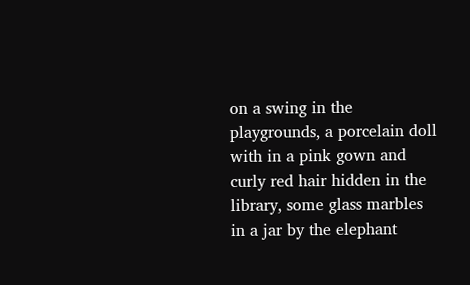on a swing in the playgrounds, a porcelain doll with in a pink gown and curly red hair hidden in the library, some glass marbles in a jar by the elephant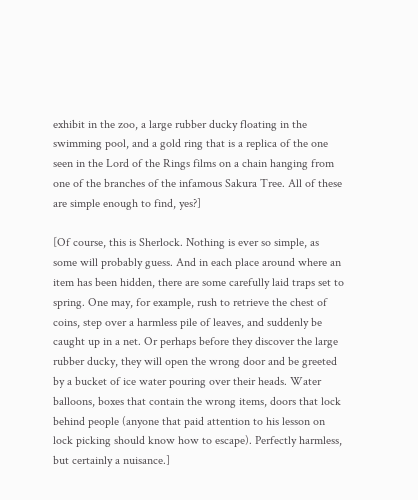exhibit in the zoo, a large rubber ducky floating in the swimming pool, and a gold ring that is a replica of the one seen in the Lord of the Rings films on a chain hanging from one of the branches of the infamous Sakura Tree. All of these are simple enough to find, yes?]

[Of course, this is Sherlock. Nothing is ever so simple, as some will probably guess. And in each place around where an item has been hidden, there are some carefully laid traps set to spring. One may, for example, rush to retrieve the chest of coins, step over a harmless pile of leaves, and suddenly be caught up in a net. Or perhaps before they discover the large rubber ducky, they will open the wrong door and be greeted by a bucket of ice water pouring over their heads. Water balloons, boxes that contain the wrong items, doors that lock behind people (anyone that paid attention to his lesson on lock picking should know how to escape). Perfectly harmless, but certainly a nuisance.]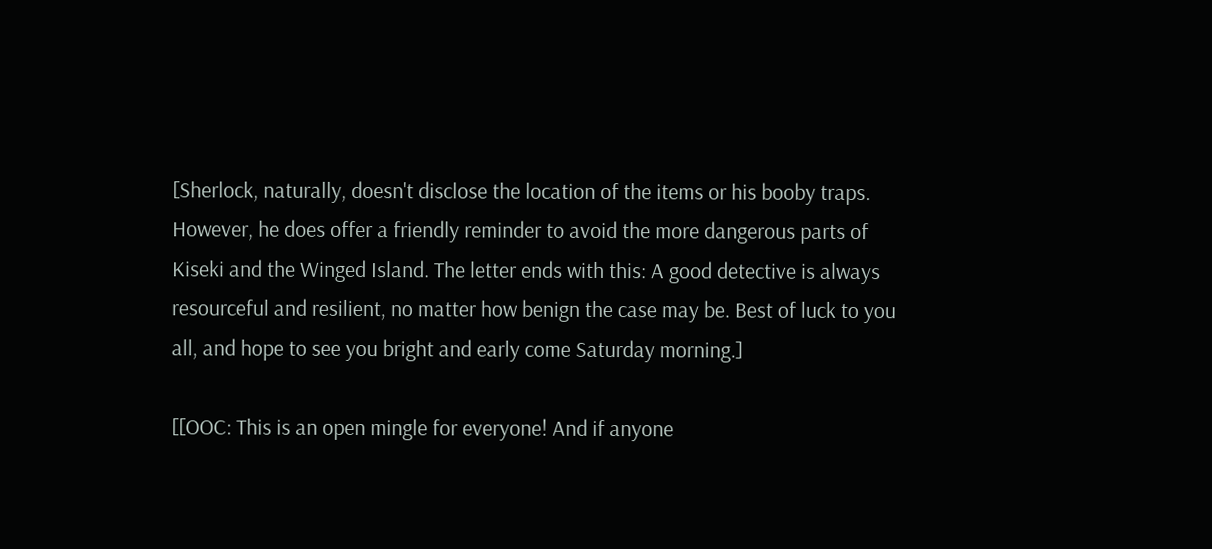[Sherlock, naturally, doesn't disclose the location of the items or his booby traps. However, he does offer a friendly reminder to avoid the more dangerous parts of Kiseki and the Winged Island. The letter ends with this: A good detective is always resourceful and resilient, no matter how benign the case may be. Best of luck to you all, and hope to see you bright and early come Saturday morning.]

[[OOC: This is an open mingle for everyone! And if anyone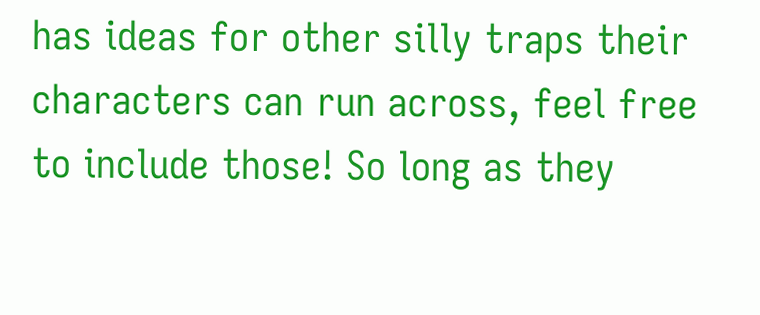has ideas for other silly traps their characters can run across, feel free to include those! So long as they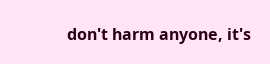don't harm anyone, it's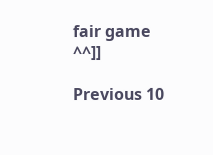fair game ^^]]

Previous 10